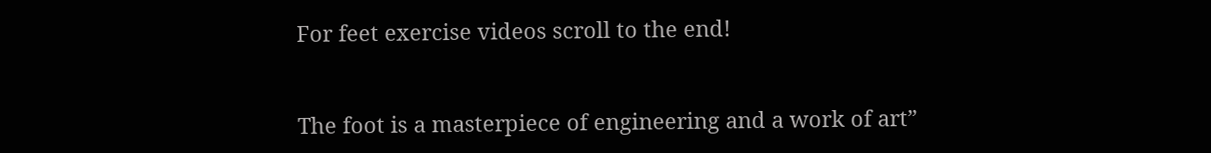For feet exercise videos scroll to the end!


The foot is a masterpiece of engineering and a work of art”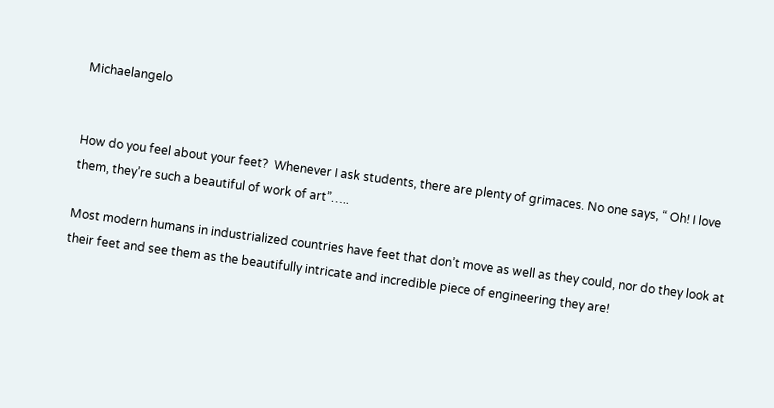Michaelangelo


How do you feel about your feet?  Whenever I ask students, there are plenty of grimaces. No one says, “ Oh! I love them, they’re such a beautiful of work of art”…..

Most modern humans in industrialized countries have feet that don’t move as well as they could, nor do they look at their feet and see them as the beautifully intricate and incredible piece of engineering they are!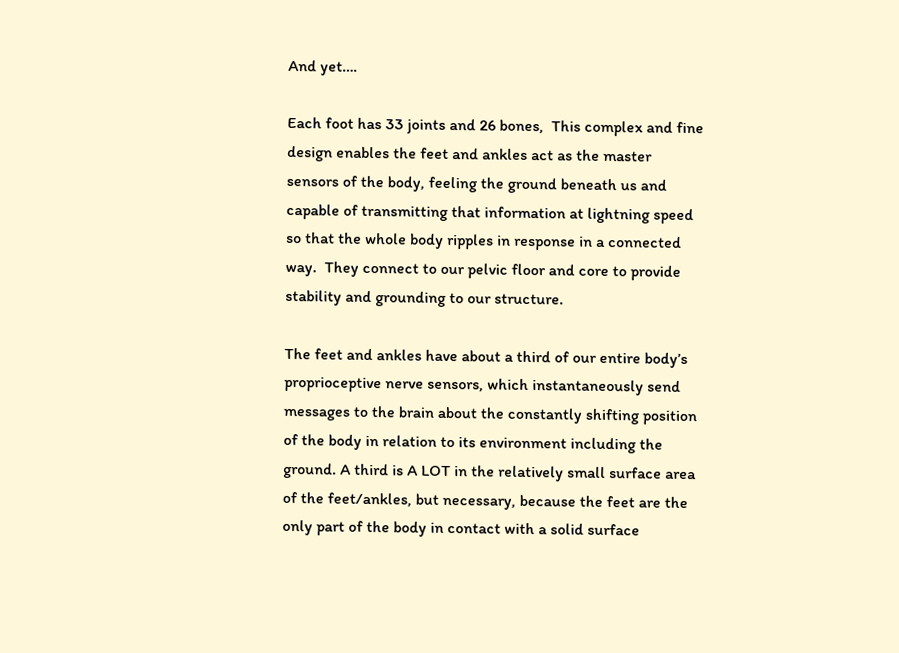And yet….

Each foot has 33 joints and 26 bones,  This complex and fine design enables the feet and ankles act as the master sensors of the body, feeling the ground beneath us and capable of transmitting that information at lightning speed so that the whole body ripples in response in a connected way.  They connect to our pelvic floor and core to provide stability and grounding to our structure.

The feet and ankles have about a third of our entire body’s proprioceptive nerve sensors, which instantaneously send messages to the brain about the constantly shifting position of the body in relation to its environment including the ground. A third is A LOT in the relatively small surface area of the feet/ankles, but necessary, because the feet are the only part of the body in contact with a solid surface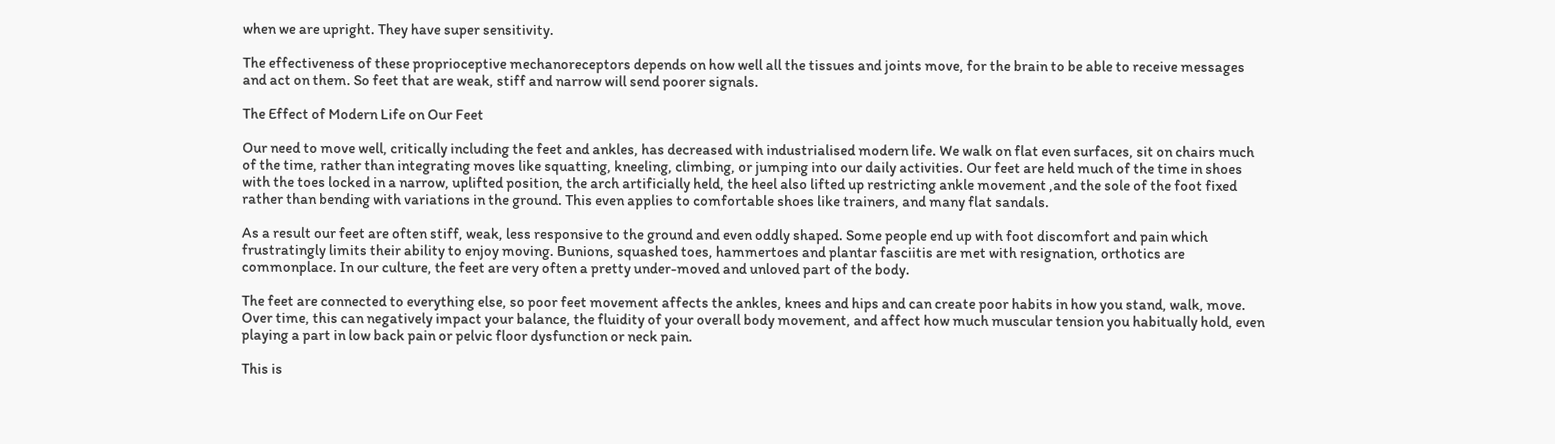when we are upright. They have super sensitivity.

The effectiveness of these proprioceptive mechanoreceptors depends on how well all the tissues and joints move, for the brain to be able to receive messages and act on them. So feet that are weak, stiff and narrow will send poorer signals.

The Effect of Modern Life on Our Feet

Our need to move well, critically including the feet and ankles, has decreased with industrialised modern life. We walk on flat even surfaces, sit on chairs much of the time, rather than integrating moves like squatting, kneeling, climbing, or jumping into our daily activities. Our feet are held much of the time in shoes with the toes locked in a narrow, uplifted position, the arch artificially held, the heel also lifted up restricting ankle movement ,and the sole of the foot fixed rather than bending with variations in the ground. This even applies to comfortable shoes like trainers, and many flat sandals.

As a result our feet are often stiff, weak, less responsive to the ground and even oddly shaped. Some people end up with foot discomfort and pain which frustratingly limits their ability to enjoy moving. Bunions, squashed toes, hammertoes and plantar fasciitis are met with resignation, orthotics are commonplace. In our culture, the feet are very often a pretty under-moved and unloved part of the body.

The feet are connected to everything else, so poor feet movement affects the ankles, knees and hips and can create poor habits in how you stand, walk, move. Over time, this can negatively impact your balance, the fluidity of your overall body movement, and affect how much muscular tension you habitually hold, even playing a part in low back pain or pelvic floor dysfunction or neck pain.

This is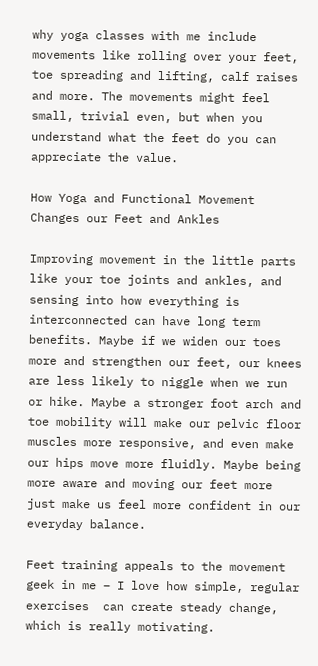why yoga classes with me include movements like rolling over your feet, toe spreading and lifting, calf raises and more. The movements might feel small, trivial even, but when you understand what the feet do you can appreciate the value.

How Yoga and Functional Movement Changes our Feet and Ankles

Improving movement in the little parts like your toe joints and ankles, and sensing into how everything is interconnected can have long term benefits. Maybe if we widen our toes more and strengthen our feet, our knees are less likely to niggle when we run or hike. Maybe a stronger foot arch and toe mobility will make our pelvic floor muscles more responsive, and even make our hips move more fluidly. Maybe being more aware and moving our feet more just make us feel more confident in our everyday balance.

Feet training appeals to the movement geek in me – I love how simple, regular exercises  can create steady change, which is really motivating.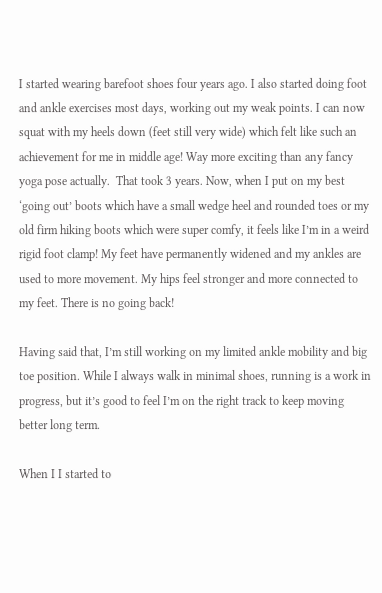I started wearing barefoot shoes four years ago. I also started doing foot and ankle exercises most days, working out my weak points. I can now squat with my heels down (feet still very wide) which felt like such an achievement for me in middle age! Way more exciting than any fancy yoga pose actually.  That took 3 years. Now, when I put on my best ‘going out’ boots which have a small wedge heel and rounded toes or my old firm hiking boots which were super comfy, it feels like I’m in a weird rigid foot clamp! My feet have permanently widened and my ankles are used to more movement. My hips feel stronger and more connected to my feet. There is no going back!

Having said that, I’m still working on my limited ankle mobility and big toe position. While I always walk in minimal shoes, running is a work in progress, but it’s good to feel I’m on the right track to keep moving better long term.

When I I started to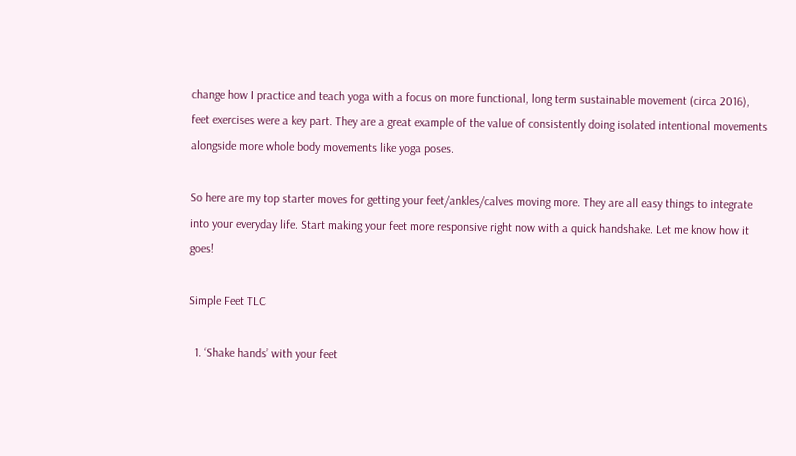change how I practice and teach yoga with a focus on more functional, long term sustainable movement (circa 2016), feet exercises were a key part. They are a great example of the value of consistently doing isolated intentional movements alongside more whole body movements like yoga poses.

So here are my top starter moves for getting your feet/ankles/calves moving more. They are all easy things to integrate into your everyday life. Start making your feet more responsive right now with a quick handshake. Let me know how it goes!

Simple Feet TLC

  1. ‘Shake hands’ with your feet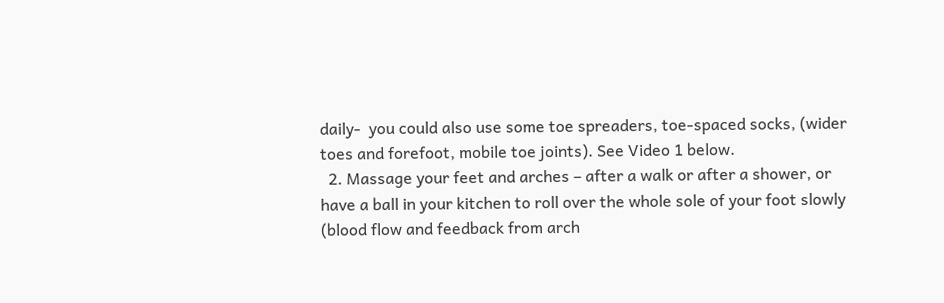daily-  you could also use some toe spreaders, toe-spaced socks, (wider toes and forefoot, mobile toe joints). See Video 1 below.
  2. Massage your feet and arches – after a walk or after a shower, or have a ball in your kitchen to roll over the whole sole of your foot slowly (blood flow and feedback from arch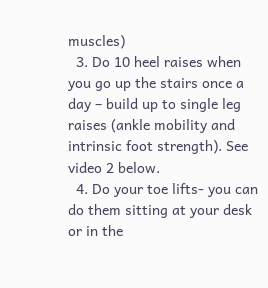muscles)
  3. Do 10 heel raises when you go up the stairs once a day – build up to single leg raises (ankle mobility and intrinsic foot strength). See video 2 below.
  4. Do your toe lifts- you can do them sitting at your desk or in the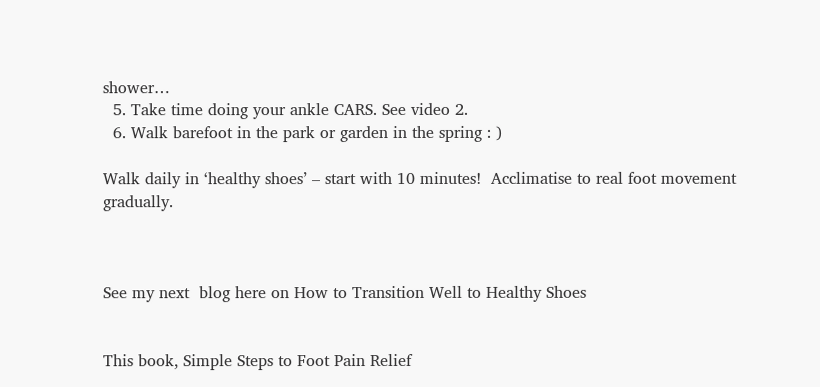shower…
  5. Take time doing your ankle CARS. See video 2.
  6. Walk barefoot in the park or garden in the spring : )

Walk daily in ‘healthy shoes’ – start with 10 minutes!  Acclimatise to real foot movement gradually.



See my next  blog here on How to Transition Well to Healthy Shoes


This book, Simple Steps to Foot Pain Relief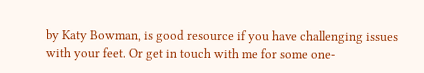by Katy Bowman, is good resource if you have challenging issues with your feet. Or get in touch with me for some one-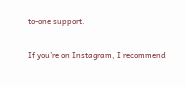to-one support.

If you’re on Instagram, I recommend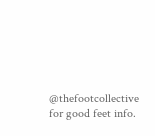@thefootcollective for good feet info.